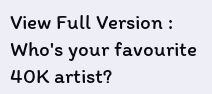View Full Version : Who's your favourite 40K artist?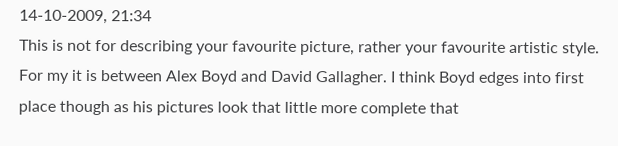14-10-2009, 21:34
This is not for describing your favourite picture, rather your favourite artistic style. For my it is between Alex Boyd and David Gallagher. I think Boyd edges into first place though as his pictures look that little more complete that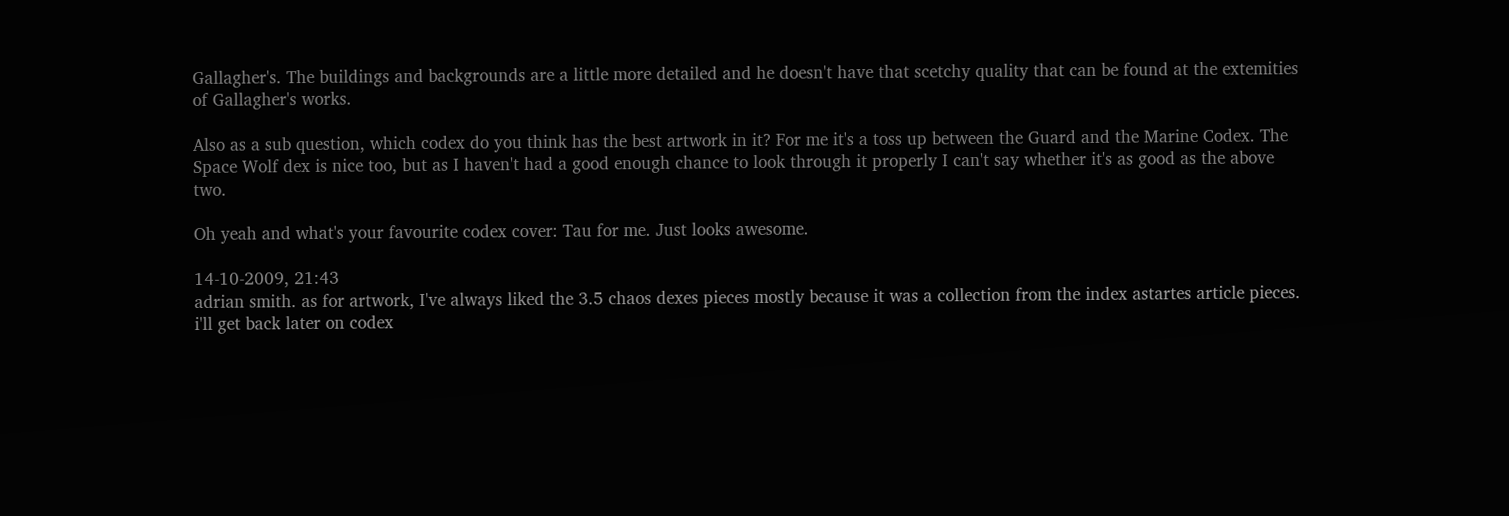Gallagher's. The buildings and backgrounds are a little more detailed and he doesn't have that scetchy quality that can be found at the extemities of Gallagher's works.

Also as a sub question, which codex do you think has the best artwork in it? For me it's a toss up between the Guard and the Marine Codex. The Space Wolf dex is nice too, but as I haven't had a good enough chance to look through it properly I can't say whether it's as good as the above two.

Oh yeah and what's your favourite codex cover: Tau for me. Just looks awesome.

14-10-2009, 21:43
adrian smith. as for artwork, I've always liked the 3.5 chaos dexes pieces mostly because it was a collection from the index astartes article pieces. i'll get back later on codex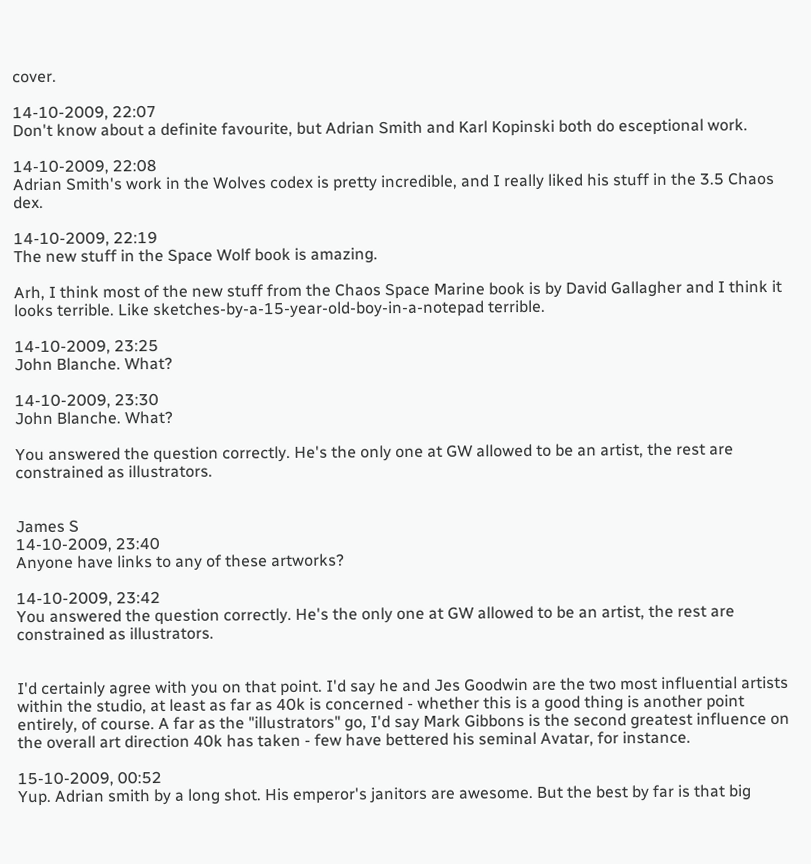cover.

14-10-2009, 22:07
Don't know about a definite favourite, but Adrian Smith and Karl Kopinski both do esceptional work.

14-10-2009, 22:08
Adrian Smith's work in the Wolves codex is pretty incredible, and I really liked his stuff in the 3.5 Chaos dex.

14-10-2009, 22:19
The new stuff in the Space Wolf book is amazing.

Arh, I think most of the new stuff from the Chaos Space Marine book is by David Gallagher and I think it looks terrible. Like sketches-by-a-15-year-old-boy-in-a-notepad terrible.

14-10-2009, 23:25
John Blanche. What?

14-10-2009, 23:30
John Blanche. What?

You answered the question correctly. He's the only one at GW allowed to be an artist, the rest are constrained as illustrators.


James S
14-10-2009, 23:40
Anyone have links to any of these artworks?

14-10-2009, 23:42
You answered the question correctly. He's the only one at GW allowed to be an artist, the rest are constrained as illustrators.


I'd certainly agree with you on that point. I'd say he and Jes Goodwin are the two most influential artists within the studio, at least as far as 40k is concerned - whether this is a good thing is another point entirely, of course. A far as the "illustrators" go, I'd say Mark Gibbons is the second greatest influence on the overall art direction 40k has taken - few have bettered his seminal Avatar, for instance.

15-10-2009, 00:52
Yup. Adrian smith by a long shot. His emperor's janitors are awesome. But the best by far is that big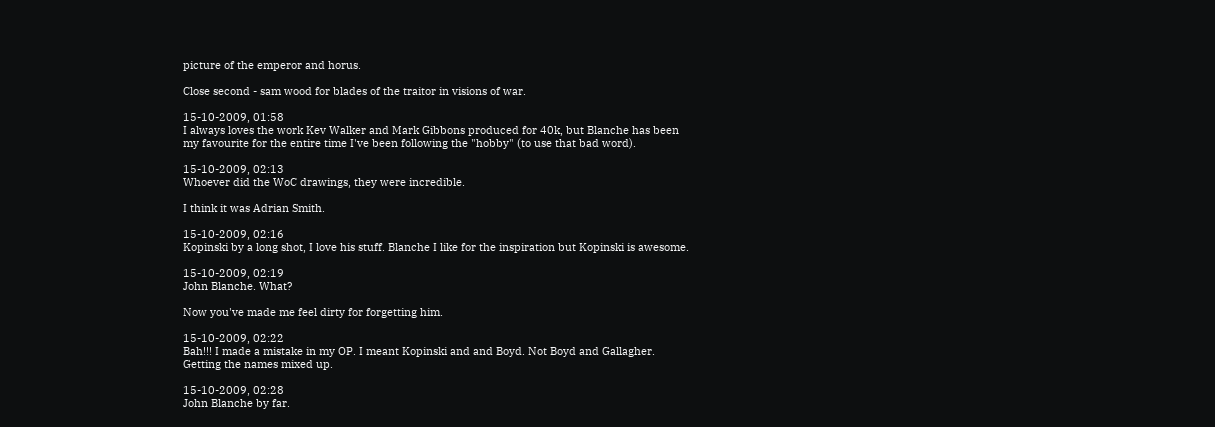picture of the emperor and horus.

Close second - sam wood for blades of the traitor in visions of war.

15-10-2009, 01:58
I always loves the work Kev Walker and Mark Gibbons produced for 40k, but Blanche has been my favourite for the entire time I've been following the "hobby" (to use that bad word).

15-10-2009, 02:13
Whoever did the WoC drawings, they were incredible.

I think it was Adrian Smith.

15-10-2009, 02:16
Kopinski by a long shot, I love his stuff. Blanche I like for the inspiration but Kopinski is awesome.

15-10-2009, 02:19
John Blanche. What?

Now you've made me feel dirty for forgetting him.

15-10-2009, 02:22
Bah!!! I made a mistake in my OP. I meant Kopinski and and Boyd. Not Boyd and Gallagher. Getting the names mixed up.

15-10-2009, 02:28
John Blanche by far.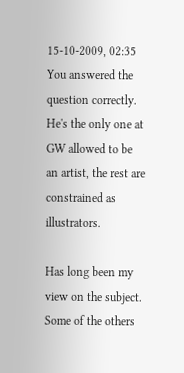15-10-2009, 02:35
You answered the question correctly. He's the only one at GW allowed to be an artist, the rest are constrained as illustrators.

Has long been my view on the subject. Some of the others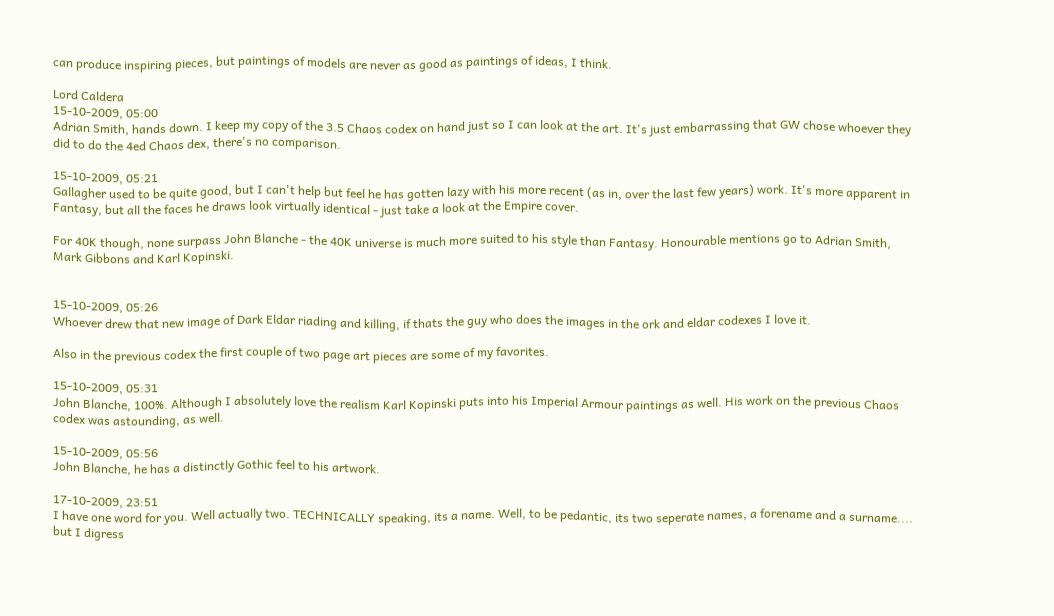can produce inspiring pieces, but paintings of models are never as good as paintings of ideas, I think.

Lord Caldera
15-10-2009, 05:00
Adrian Smith, hands down. I keep my copy of the 3.5 Chaos codex on hand just so I can look at the art. It's just embarrassing that GW chose whoever they did to do the 4ed Chaos dex, there's no comparison.

15-10-2009, 05:21
Gallagher used to be quite good, but I can't help but feel he has gotten lazy with his more recent (as in, over the last few years) work. It's more apparent in Fantasy, but all the faces he draws look virtually identical - just take a look at the Empire cover.

For 40K though, none surpass John Blanche - the 40K universe is much more suited to his style than Fantasy. Honourable mentions go to Adrian Smith, Mark Gibbons and Karl Kopinski.


15-10-2009, 05:26
Whoever drew that new image of Dark Eldar riading and killing, if thats the guy who does the images in the ork and eldar codexes I love it.

Also in the previous codex the first couple of two page art pieces are some of my favorites.

15-10-2009, 05:31
John Blanche, 100%. Although I absolutely love the realism Karl Kopinski puts into his Imperial Armour paintings as well. His work on the previous Chaos codex was astounding, as well.

15-10-2009, 05:56
John Blanche, he has a distinctly Gothic feel to his artwork.

17-10-2009, 23:51
I have one word for you. Well actually two. TECHNICALLY speaking, its a name. Well, to be pedantic, its two seperate names, a forename and a surname.... but I digress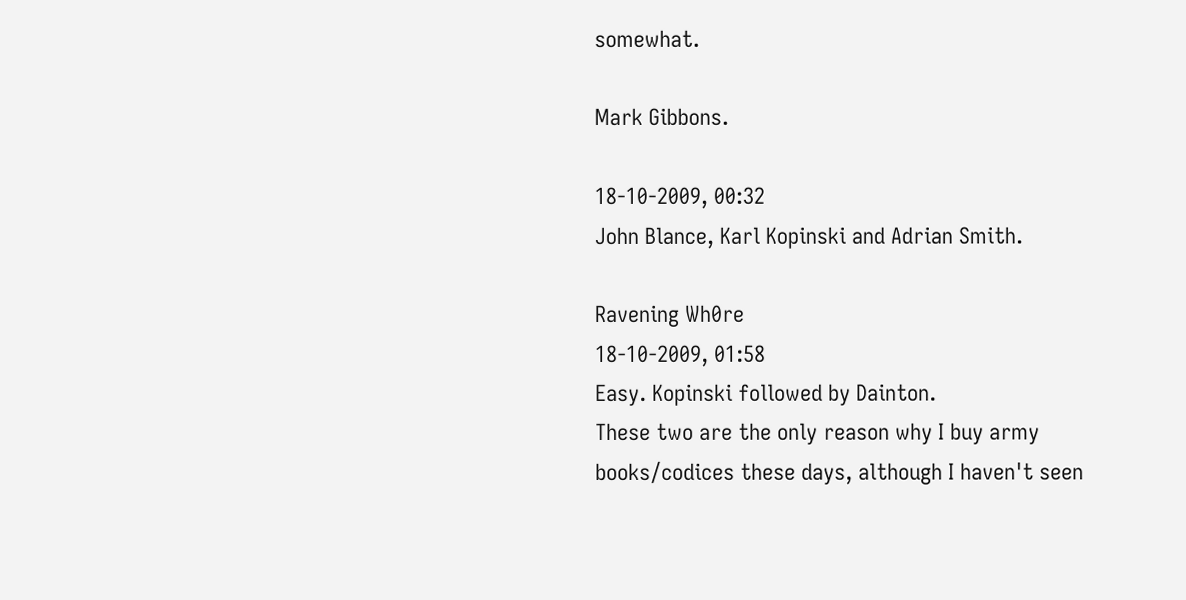somewhat.

Mark Gibbons.

18-10-2009, 00:32
John Blance, Karl Kopinski and Adrian Smith.

Ravening Wh0re
18-10-2009, 01:58
Easy. Kopinski followed by Dainton.
These two are the only reason why I buy army books/codices these days, although I haven't seen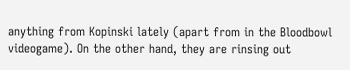anything from Kopinski lately (apart from in the Bloodbowl videogame). On the other hand, they are rinsing out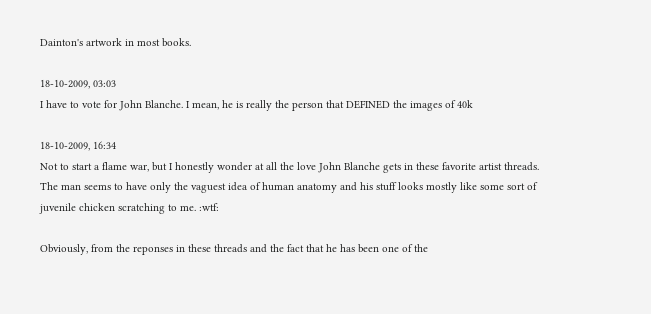Dainton's artwork in most books.

18-10-2009, 03:03
I have to vote for John Blanche. I mean, he is really the person that DEFINED the images of 40k

18-10-2009, 16:34
Not to start a flame war, but I honestly wonder at all the love John Blanche gets in these favorite artist threads. The man seems to have only the vaguest idea of human anatomy and his stuff looks mostly like some sort of juvenile chicken scratching to me. :wtf:

Obviously, from the reponses in these threads and the fact that he has been one of the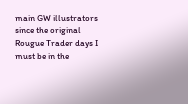main GW illustrators since the original Rougue Trader days I must be in the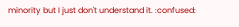minority but I just don't understand it. :confused: